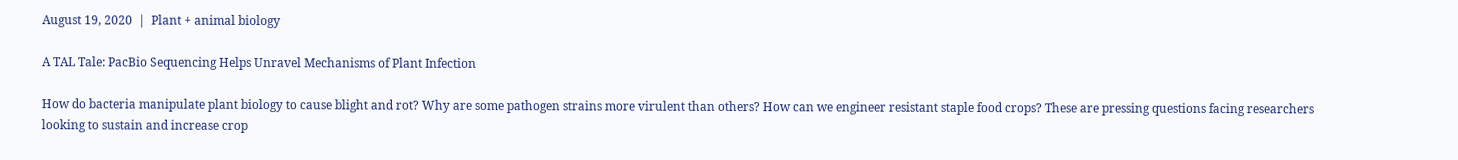August 19, 2020  |  Plant + animal biology

A TAL Tale: PacBio Sequencing Helps Unravel Mechanisms of Plant Infection

How do bacteria manipulate plant biology to cause blight and rot? Why are some pathogen strains more virulent than others? How can we engineer resistant staple food crops? These are pressing questions facing researchers looking to sustain and increase crop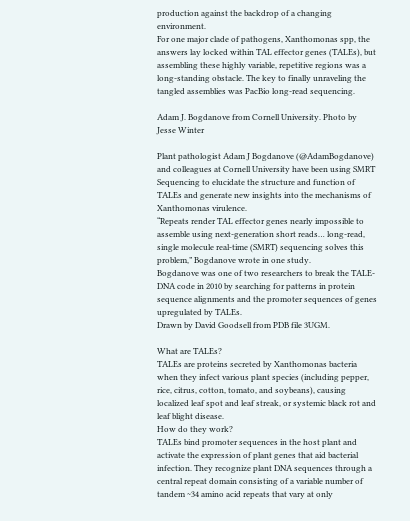production against the backdrop of a changing environment.
For one major clade of pathogens, Xanthomonas spp, the answers lay locked within TAL effector genes (TALEs), but assembling these highly variable, repetitive regions was a long-standing obstacle. The key to finally unraveling the tangled assemblies was PacBio long-read sequencing.

Adam J. Bogdanove from Cornell University. Photo by Jesse Winter

Plant pathologist Adam J Bogdanove (@AdamBogdanove) and colleagues at Cornell University have been using SMRT Sequencing to elucidate the structure and function of TALEs and generate new insights into the mechanisms of Xanthomonas virulence.
“Repeats render TAL effector genes nearly impossible to assemble using next-generation short reads… long-read, single molecule real-time (SMRT) sequencing solves this problem,” Bogdanove wrote in one study.
Bogdanove was one of two researchers to break the TALE-DNA code in 2010 by searching for patterns in protein sequence alignments and the promoter sequences of genes upregulated by TALEs.
Drawn by David Goodsell from PDB file 3UGM.

What are TALEs?
TALEs are proteins secreted by Xanthomonas bacteria when they infect various plant species (including pepper, rice, citrus, cotton, tomato, and soybeans), causing localized leaf spot and leaf streak, or systemic black rot and leaf blight disease.
How do they work?
TALEs bind promoter sequences in the host plant and activate the expression of plant genes that aid bacterial infection. They recognize plant DNA sequences through a central repeat domain consisting of a variable number of tandem ~34 amino acid repeats that vary at only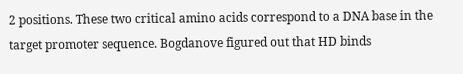2 positions. These two critical amino acids correspond to a DNA base in the target promoter sequence. Bogdanove figured out that HD binds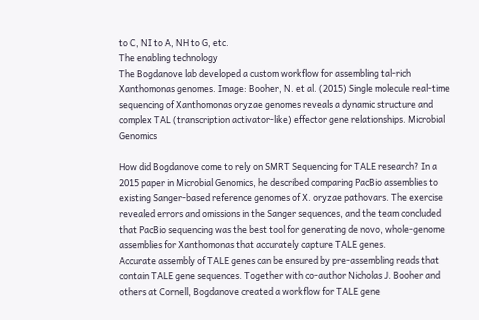to C, NI to A, NH to G, etc.
The enabling technology
The Bogdanove lab developed a custom workflow for assembling tal-rich Xanthomonas genomes. Image: Booher, N. et al. (2015) Single molecule real-time sequencing of Xanthomonas oryzae genomes reveals a dynamic structure and complex TAL (transcription activator-like) effector gene relationships. Microbial Genomics

How did Bogdanove come to rely on SMRT Sequencing for TALE research? In a 2015 paper in Microbial Genomics, he described comparing PacBio assemblies to existing Sanger-based reference genomes of X. oryzae pathovars. The exercise revealed errors and omissions in the Sanger sequences, and the team concluded that PacBio sequencing was the best tool for generating de novo, whole-genome assemblies for Xanthomonas that accurately capture TALE genes.
Accurate assembly of TALE genes can be ensured by pre-assembling reads that contain TALE gene sequences. Together with co-author Nicholas J. Booher and others at Cornell, Bogdanove created a workflow for TALE gene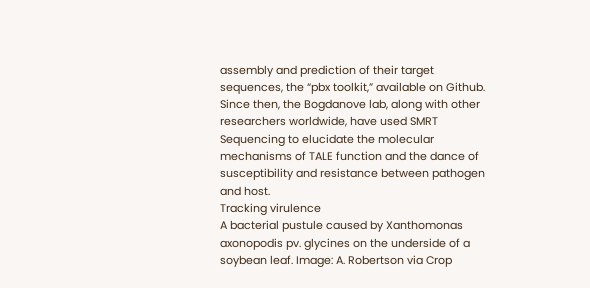assembly and prediction of their target sequences, the “pbx toolkit,” available on Github. Since then, the Bogdanove lab, along with other researchers worldwide, have used SMRT Sequencing to elucidate the molecular mechanisms of TALE function and the dance of susceptibility and resistance between pathogen and host.
Tracking virulence
A bacterial pustule caused by Xanthomonas axonopodis pv. glycines on the underside of a soybean leaf. Image: A. Robertson via Crop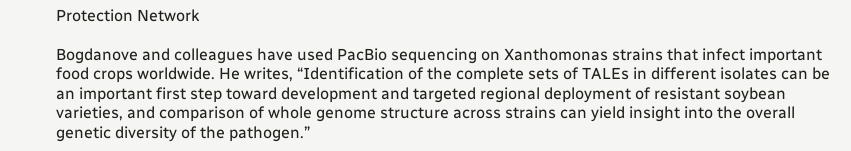Protection Network

Bogdanove and colleagues have used PacBio sequencing on Xanthomonas strains that infect important food crops worldwide. He writes, “Identification of the complete sets of TALEs in different isolates can be an important first step toward development and targeted regional deployment of resistant soybean varieties, and comparison of whole genome structure across strains can yield insight into the overall genetic diversity of the pathogen.”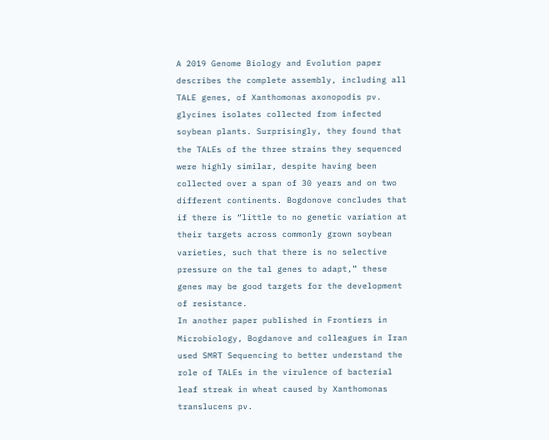A 2019 Genome Biology and Evolution paper describes the complete assembly, including all TALE genes, of Xanthomonas axonopodis pv. glycines isolates collected from infected soybean plants. Surprisingly, they found that the TALEs of the three strains they sequenced were highly similar, despite having been collected over a span of 30 years and on two different continents. Bogdonove concludes that if there is “little to no genetic variation at their targets across commonly grown soybean varieties, such that there is no selective pressure on the tal genes to adapt,” these genes may be good targets for the development of resistance.
In another paper published in Frontiers in Microbiology, Bogdanove and colleagues in Iran used SMRT Sequencing to better understand the role of TALEs in the virulence of bacterial leaf streak in wheat caused by Xanthomonas translucens pv.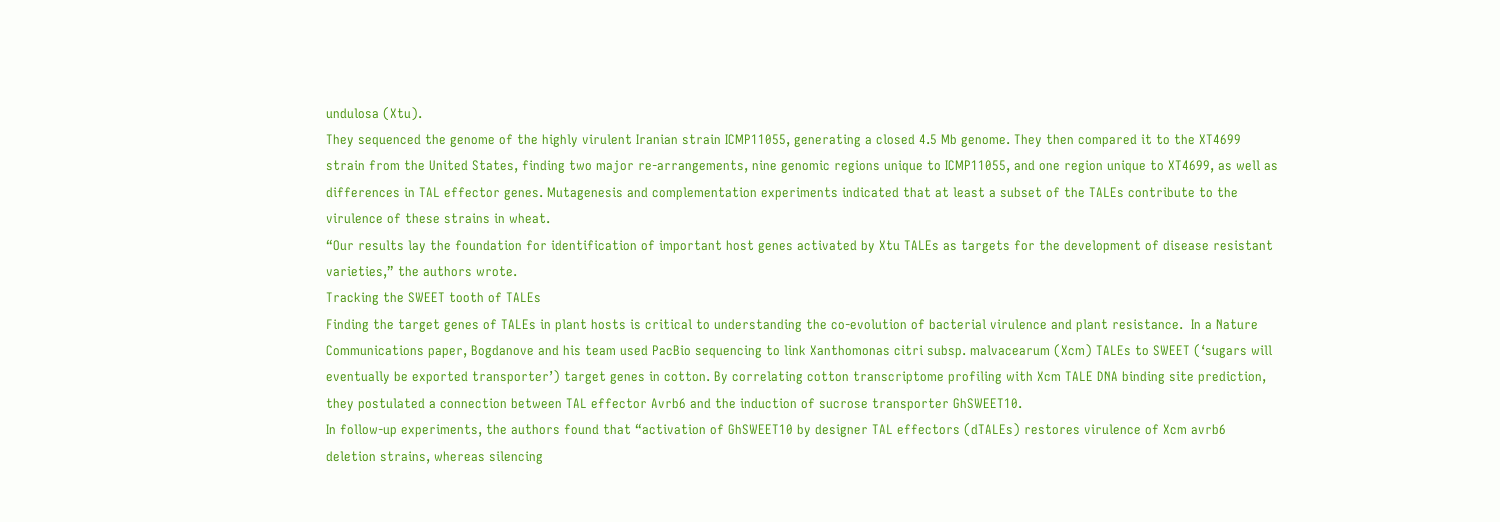undulosa (Xtu).
They sequenced the genome of the highly virulent Iranian strain ICMP11055, generating a closed 4.5 Mb genome. They then compared it to the XT4699 strain from the United States, finding two major re-arrangements, nine genomic regions unique to ICMP11055, and one region unique to XT4699, as well as differences in TAL effector genes. Mutagenesis and complementation experiments indicated that at least a subset of the TALEs contribute to the virulence of these strains in wheat.
“Our results lay the foundation for identification of important host genes activated by Xtu TALEs as targets for the development of disease resistant varieties,” the authors wrote.
Tracking the SWEET tooth of TALEs
Finding the target genes of TALEs in plant hosts is critical to understanding the co-evolution of bacterial virulence and plant resistance.  In a Nature Communications paper, Bogdanove and his team used PacBio sequencing to link Xanthomonas citri subsp. malvacearum (Xcm) TALEs to SWEET (‘sugars will eventually be exported transporter’) target genes in cotton. By correlating cotton transcriptome profiling with Xcm TALE DNA binding site prediction, they postulated a connection between TAL effector Avrb6 and the induction of sucrose transporter GhSWEET10.
In follow-up experiments, the authors found that “activation of GhSWEET10 by designer TAL effectors (dTALEs) restores virulence of Xcm avrb6 deletion strains, whereas silencing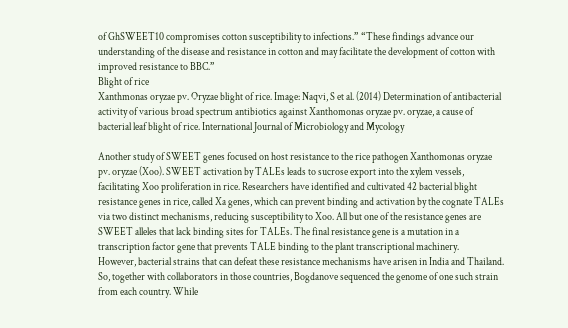of GhSWEET10 compromises cotton susceptibility to infections.” “These findings advance our understanding of the disease and resistance in cotton and may facilitate the development of cotton with improved resistance to BBC.”
Blight of rice
Xanthmonas oryzae pv. Oryzae blight of rice. Image: Naqvi, S et al. (2014) Determination of antibacterial activity of various broad spectrum antibiotics against Xanthomonas oryzae pv. oryzae, a cause of bacterial leaf blight of rice. International Journal of Microbiology and Mycology

Another study of SWEET genes focused on host resistance to the rice pathogen Xanthomonas oryzae pv. oryzae (Xoo). SWEET activation by TALEs leads to sucrose export into the xylem vessels, facilitating Xoo proliferation in rice. Researchers have identified and cultivated 42 bacterial blight resistance genes in rice, called Xa genes, which can prevent binding and activation by the cognate TALEs via two distinct mechanisms, reducing susceptibility to Xoo. All but one of the resistance genes are SWEET alleles that lack binding sites for TALEs. The final resistance gene is a mutation in a transcription factor gene that prevents TALE binding to the plant transcriptional machinery.
However, bacterial strains that can defeat these resistance mechanisms have arisen in India and Thailand. So, together with collaborators in those countries, Bogdanove sequenced the genome of one such strain from each country. While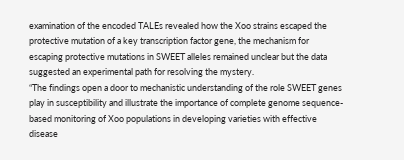examination of the encoded TALEs revealed how the Xoo strains escaped the protective mutation of a key transcription factor gene, the mechanism for escaping protective mutations in SWEET alleles remained unclear but the data suggested an experimental path for resolving the mystery.
“The findings open a door to mechanistic understanding of the role SWEET genes play in susceptibility and illustrate the importance of complete genome sequence-based monitoring of Xoo populations in developing varieties with effective disease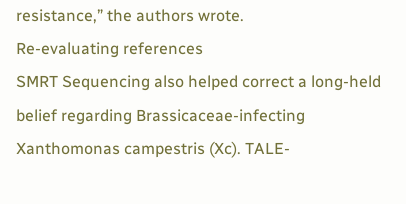resistance,” the authors wrote.
Re-evaluating references
SMRT Sequencing also helped correct a long-held belief regarding Brassicaceae-infecting Xanthomonas campestris (Xc). TALE-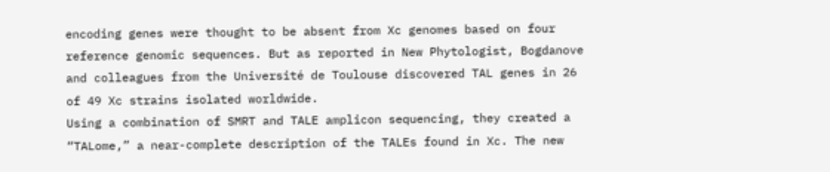encoding genes were thought to be absent from Xc genomes based on four reference genomic sequences. But as reported in New Phytologist, Bogdanove and colleagues from the Université de Toulouse discovered TAL genes in 26 of 49 Xc strains isolated worldwide.
Using a combination of SMRT and TALE amplicon sequencing, they created a “TALome,” a near-complete description of the TALEs found in Xc. The new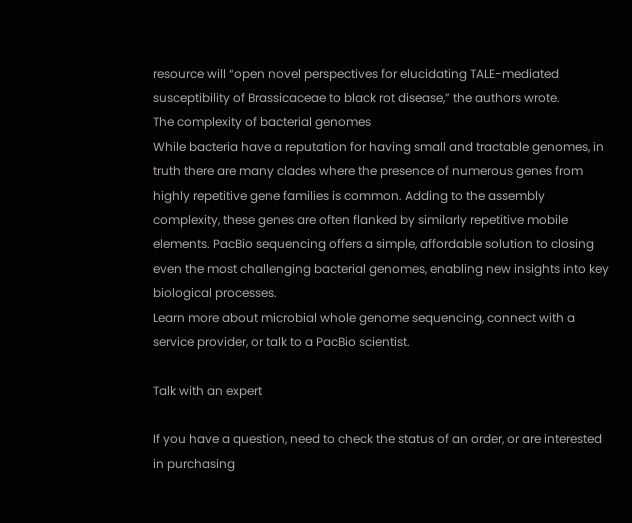resource will “open novel perspectives for elucidating TALE-mediated susceptibility of Brassicaceae to black rot disease,” the authors wrote.
The complexity of bacterial genomes
While bacteria have a reputation for having small and tractable genomes, in truth there are many clades where the presence of numerous genes from highly repetitive gene families is common. Adding to the assembly complexity, these genes are often flanked by similarly repetitive mobile elements. PacBio sequencing offers a simple, affordable solution to closing even the most challenging bacterial genomes, enabling new insights into key biological processes.
Learn more about microbial whole genome sequencing, connect with a service provider, or talk to a PacBio scientist.

Talk with an expert

If you have a question, need to check the status of an order, or are interested in purchasing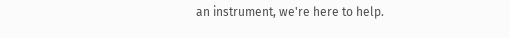an instrument, we're here to help.